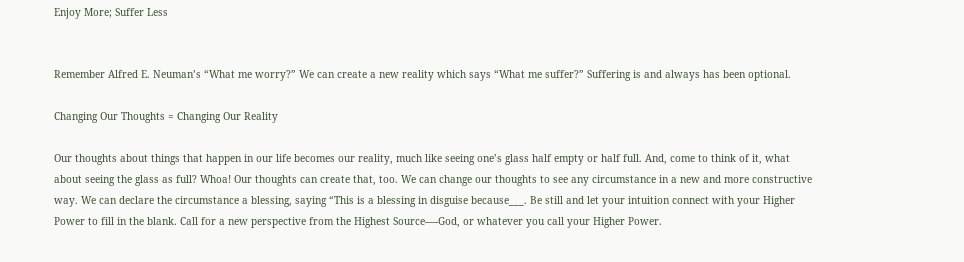Enjoy More; Suffer Less


Remember Alfred E. Neuman’s “What me worry?” We can create a new reality which says “What me suffer?” Suffering is and always has been optional.

Changing Our Thoughts = Changing Our Reality

Our thoughts about things that happen in our life becomes our reality, much like seeing one’s glass half empty or half full. And, come to think of it, what about seeing the glass as full? Whoa! Our thoughts can create that, too. We can change our thoughts to see any circumstance in a new and more constructive way. We can declare the circumstance a blessing, saying “This is a blessing in disguise because___. Be still and let your intuition connect with your Higher Power to fill in the blank. Call for a new perspective from the Highest Source—-God, or whatever you call your Higher Power.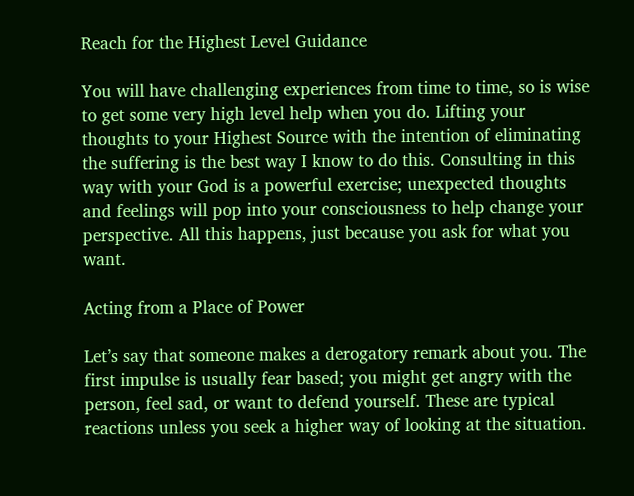Reach for the Highest Level Guidance

You will have challenging experiences from time to time, so is wise to get some very high level help when you do. Lifting your thoughts to your Highest Source with the intention of eliminating the suffering is the best way I know to do this. Consulting in this way with your God is a powerful exercise; unexpected thoughts and feelings will pop into your consciousness to help change your perspective. All this happens, just because you ask for what you want.

Acting from a Place of Power

Let’s say that someone makes a derogatory remark about you. The first impulse is usually fear based; you might get angry with the person, feel sad, or want to defend yourself. These are typical reactions unless you seek a higher way of looking at the situation.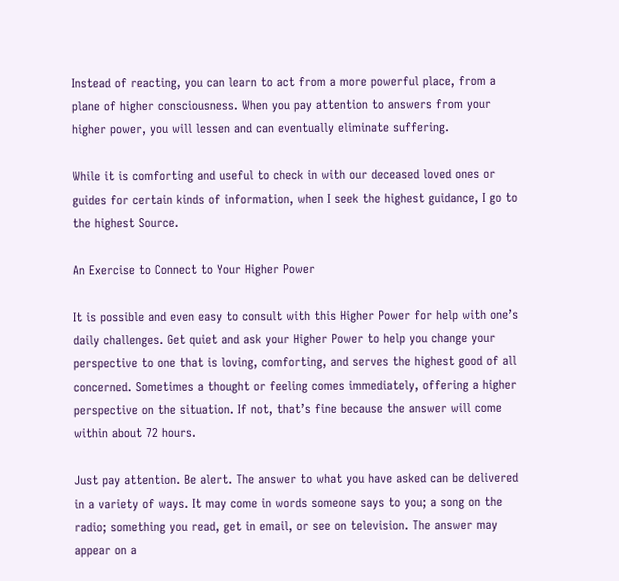Instead of reacting, you can learn to act from a more powerful place, from a plane of higher consciousness. When you pay attention to answers from your higher power, you will lessen and can eventually eliminate suffering.

While it is comforting and useful to check in with our deceased loved ones or guides for certain kinds of information, when I seek the highest guidance, I go to the highest Source.

An Exercise to Connect to Your Higher Power

It is possible and even easy to consult with this Higher Power for help with one’s daily challenges. Get quiet and ask your Higher Power to help you change your perspective to one that is loving, comforting, and serves the highest good of all concerned. Sometimes a thought or feeling comes immediately, offering a higher perspective on the situation. If not, that’s fine because the answer will come within about 72 hours.

Just pay attention. Be alert. The answer to what you have asked can be delivered in a variety of ways. It may come in words someone says to you; a song on the radio; something you read, get in email, or see on television. The answer may appear on a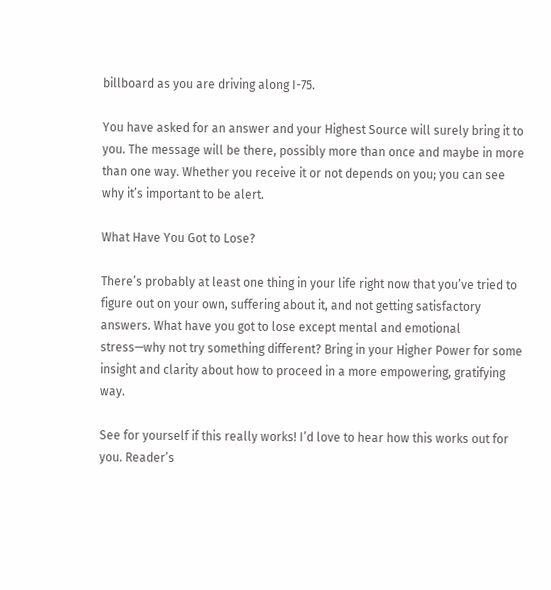billboard as you are driving along I-75.

You have asked for an answer and your Highest Source will surely bring it to you. The message will be there, possibly more than once and maybe in more than one way. Whether you receive it or not depends on you; you can see why it’s important to be alert.

What Have You Got to Lose?

There’s probably at least one thing in your life right now that you’ve tried to figure out on your own, suffering about it, and not getting satisfactory answers. What have you got to lose except mental and emotional stress—why not try something different? Bring in your Higher Power for some insight and clarity about how to proceed in a more empowering, gratifying way.

See for yourself if this really works! I’d love to hear how this works out for you. Reader’s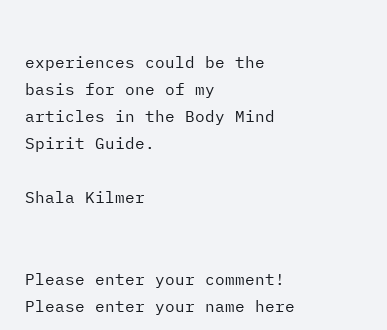experiences could be the basis for one of my articles in the Body Mind Spirit Guide.

Shala Kilmer


Please enter your comment!
Please enter your name here